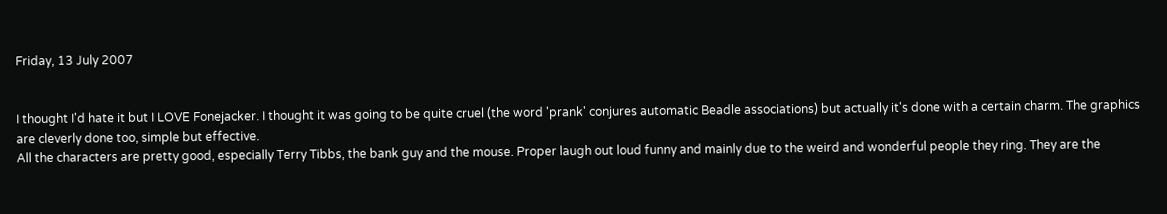Friday, 13 July 2007


I thought I'd hate it but I LOVE Fonejacker. I thought it was going to be quite cruel (the word 'prank' conjures automatic Beadle associations) but actually it's done with a certain charm. The graphics are cleverly done too, simple but effective.
All the characters are pretty good, especially Terry Tibbs, the bank guy and the mouse. Proper laugh out loud funny and mainly due to the weird and wonderful people they ring. They are the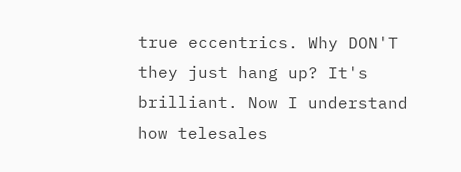true eccentrics. Why DON'T they just hang up? It's brilliant. Now I understand how telesales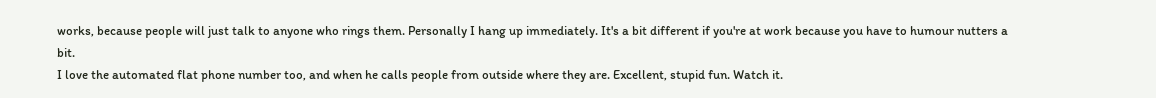works, because people will just talk to anyone who rings them. Personally I hang up immediately. It's a bit different if you're at work because you have to humour nutters a bit.
I love the automated flat phone number too, and when he calls people from outside where they are. Excellent, stupid fun. Watch it.